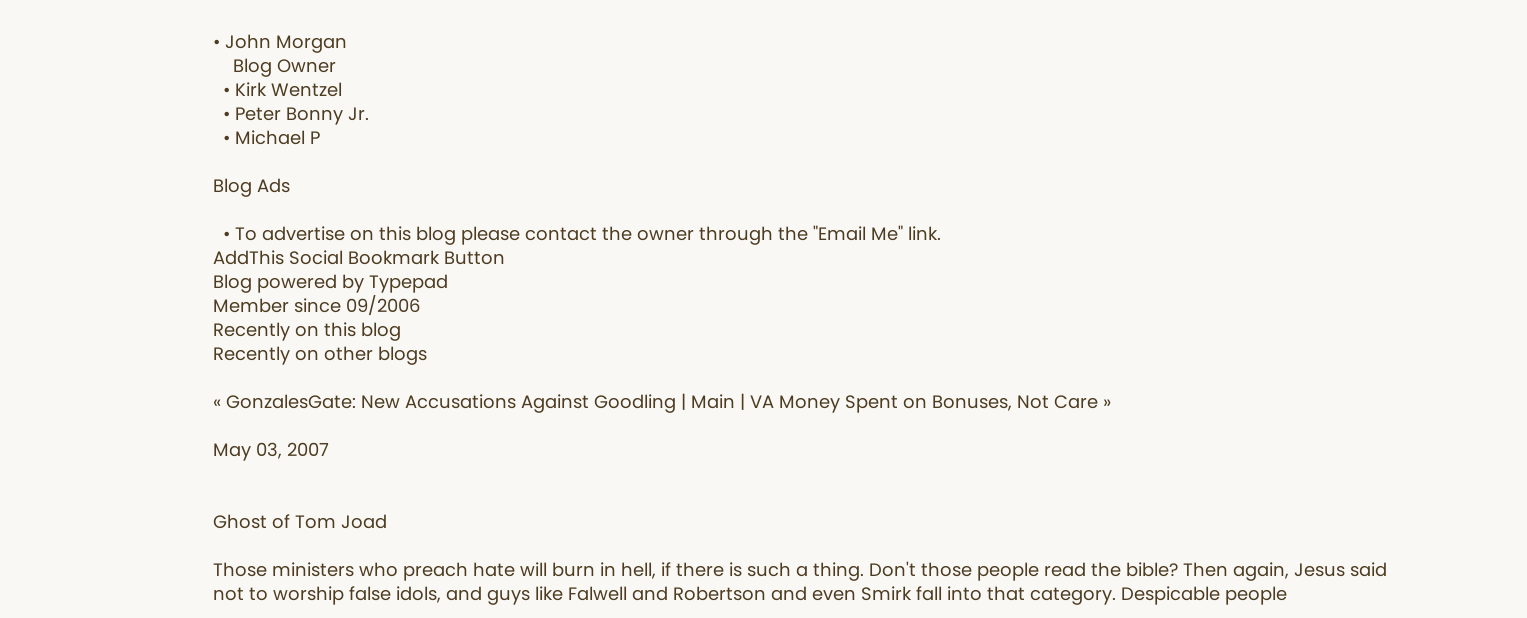• John Morgan
    Blog Owner
  • Kirk Wentzel
  • Peter Bonny Jr.
  • Michael P

Blog Ads

  • To advertise on this blog please contact the owner through the "Email Me" link.
AddThis Social Bookmark Button
Blog powered by Typepad
Member since 09/2006
Recently on this blog
Recently on other blogs

« GonzalesGate: New Accusations Against Goodling | Main | VA Money Spent on Bonuses, Not Care »

May 03, 2007


Ghost of Tom Joad

Those ministers who preach hate will burn in hell, if there is such a thing. Don't those people read the bible? Then again, Jesus said not to worship false idols, and guys like Falwell and Robertson and even Smirk fall into that category. Despicable people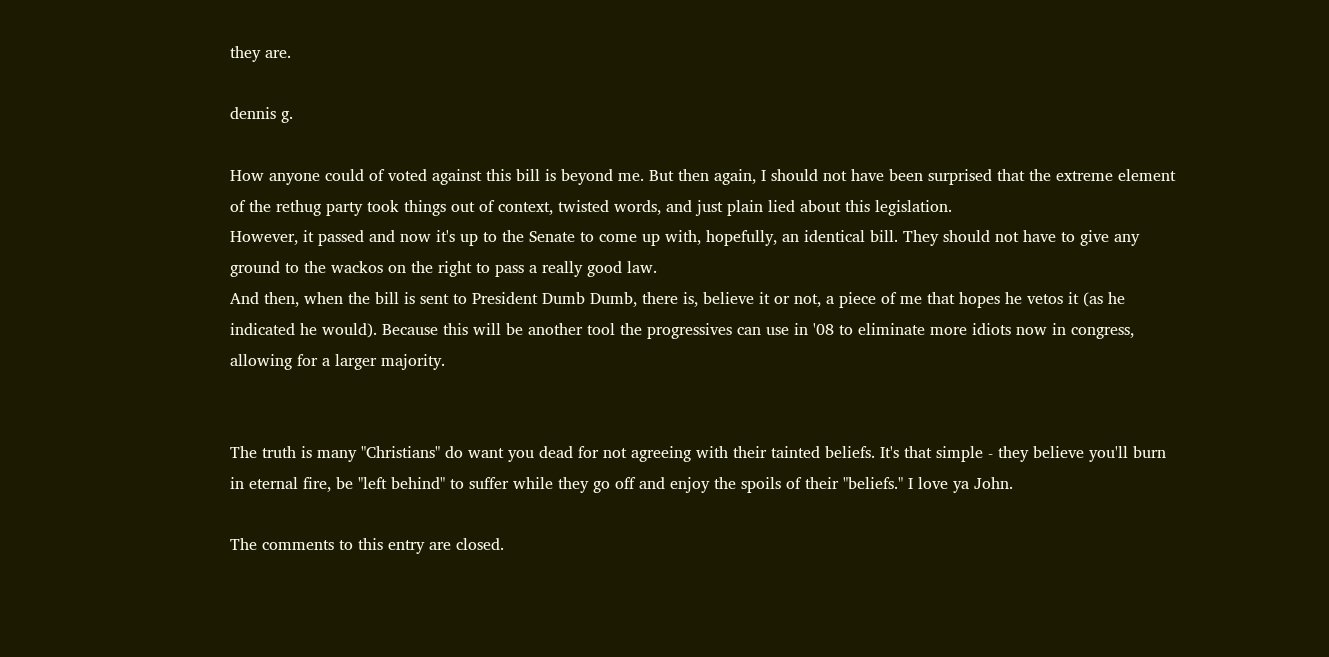they are.

dennis g.

How anyone could of voted against this bill is beyond me. But then again, I should not have been surprised that the extreme element of the rethug party took things out of context, twisted words, and just plain lied about this legislation.
However, it passed and now it's up to the Senate to come up with, hopefully, an identical bill. They should not have to give any ground to the wackos on the right to pass a really good law.
And then, when the bill is sent to President Dumb Dumb, there is, believe it or not, a piece of me that hopes he vetos it (as he indicated he would). Because this will be another tool the progressives can use in '08 to eliminate more idiots now in congress, allowing for a larger majority.


The truth is many "Christians" do want you dead for not agreeing with their tainted beliefs. It's that simple - they believe you'll burn in eternal fire, be "left behind" to suffer while they go off and enjoy the spoils of their "beliefs." I love ya John.

The comments to this entry are closed.